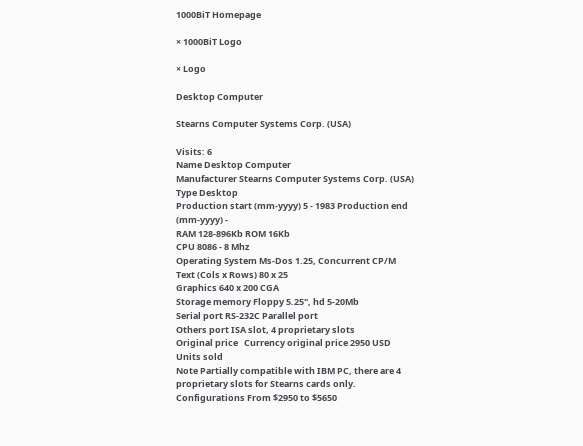1000BiT Homepage

× 1000BiT Logo

× Logo

Desktop Computer

Stearns Computer Systems Corp. (USA)

Visits: 6
Name Desktop Computer
Manufacturer Stearns Computer Systems Corp. (USA) Type Desktop
Production start (mm-yyyy) 5 - 1983 Production end (mm-yyyy) -
RAM 128-896Kb ROM 16Kb
CPU 8086 - 8 Mhz
Operating System Ms-Dos 1.25, Concurrent CP/M
Text (Cols x Rows) 80 x 25
Graphics 640 x 200 CGA
Storage memory Floppy 5.25", hd 5-20Mb
Serial port RS-232C Parallel port
Others port ISA slot, 4 proprietary slots
Original price   Currency original price 2950 USD
Units sold
Note Partially compatible with IBM PC, there are 4 proprietary slots for Stearns cards only.
Configurations From $2950 to $5650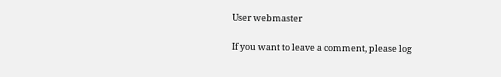User webmaster

If you want to leave a comment, please log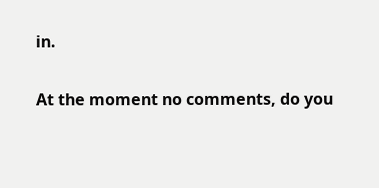in.

At the moment no comments, do you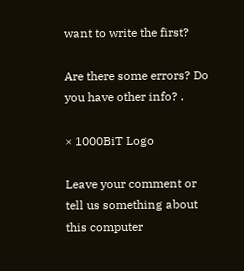want to write the first?

Are there some errors? Do you have other info? .

× 1000BiT Logo

Leave your comment or tell us something about this computer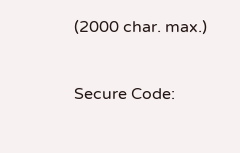(2000 char. max.)


Secure Code: